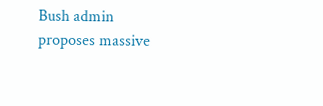Bush admin proposes massive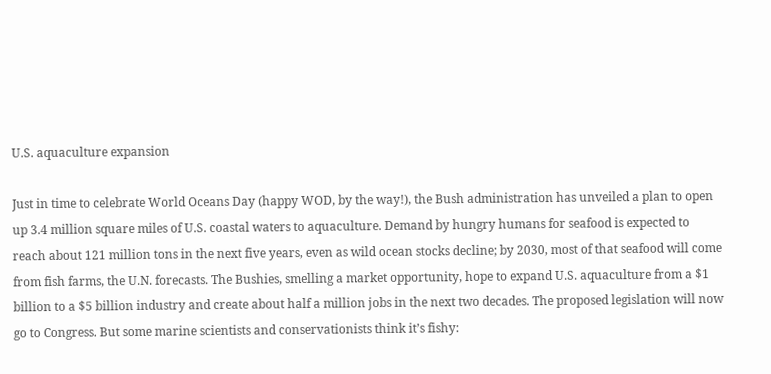U.S. aquaculture expansion

Just in time to celebrate World Oceans Day (happy WOD, by the way!), the Bush administration has unveiled a plan to open up 3.4 million square miles of U.S. coastal waters to aquaculture. Demand by hungry humans for seafood is expected to reach about 121 million tons in the next five years, even as wild ocean stocks decline; by 2030, most of that seafood will come from fish farms, the U.N. forecasts. The Bushies, smelling a market opportunity, hope to expand U.S. aquaculture from a $1 billion to a $5 billion industry and create about half a million jobs in the next two decades. The proposed legislation will now go to Congress. But some marine scientists and conservationists think it’s fishy: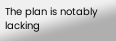The plan is notably lacking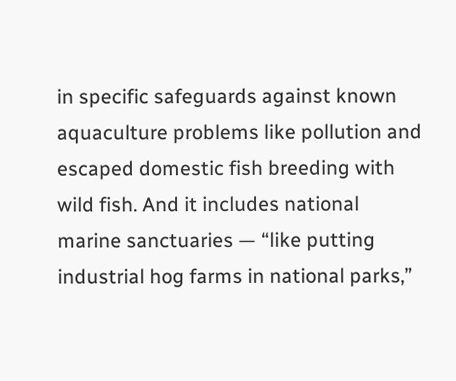in specific safeguards against known aquaculture problems like pollution and escaped domestic fish breeding with wild fish. And it includes national marine sanctuaries — “like putting industrial hog farms in national parks,”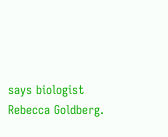says biologist Rebecca Goldberg.